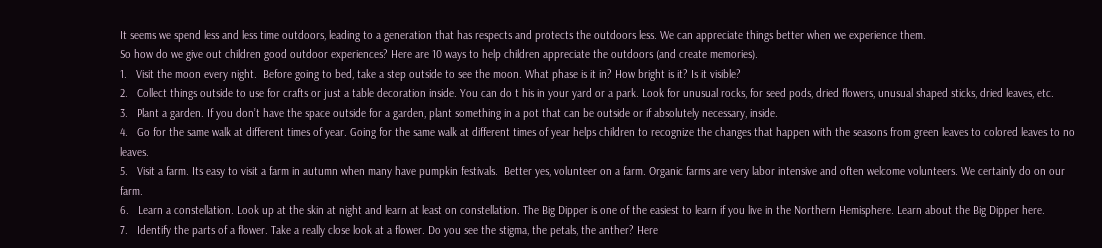It seems we spend less and less time outdoors, leading to a generation that has respects and protects the outdoors less. We can appreciate things better when we experience them.
So how do we give out children good outdoor experiences? Here are 10 ways to help children appreciate the outdoors (and create memories).
1.   Visit the moon every night.  Before going to bed, take a step outside to see the moon. What phase is it in? How bright is it? Is it visible?
2.   Collect things outside to use for crafts or just a table decoration inside. You can do t his in your yard or a park. Look for unusual rocks, for seed pods, dried flowers, unusual shaped sticks, dried leaves, etc.
3.   Plant a garden. If you don’t have the space outside for a garden, plant something in a pot that can be outside or if absolutely necessary, inside.
4.   Go for the same walk at different times of year. Going for the same walk at different times of year helps children to recognize the changes that happen with the seasons from green leaves to colored leaves to no leaves.
5.   Visit a farm. Its easy to visit a farm in autumn when many have pumpkin festivals.  Better yes, volunteer on a farm. Organic farms are very labor intensive and often welcome volunteers. We certainly do on our farm.
6.   Learn a constellation. Look up at the skin at night and learn at least on constellation. The Big Dipper is one of the easiest to learn if you live in the Northern Hemisphere. Learn about the Big Dipper here.
7.   Identify the parts of a flower. Take a really close look at a flower. Do you see the stigma, the petals, the anther? Here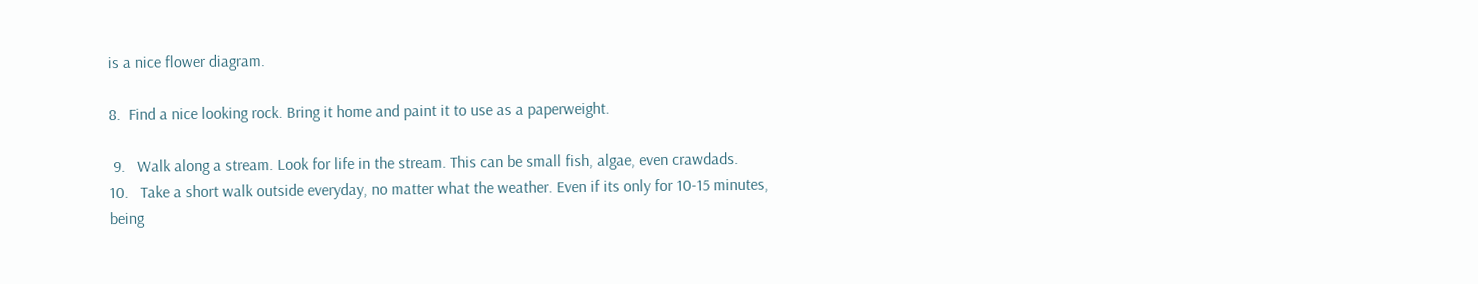is a nice flower diagram.

8.  Find a nice looking rock. Bring it home and paint it to use as a paperweight.

 9.   Walk along a stream. Look for life in the stream. This can be small fish, algae, even crawdads.
10.   Take a short walk outside everyday, no matter what the weather. Even if its only for 10-15 minutes, being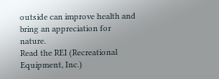outside can improve health and bring an appreciation for nature.
Read the REI (Recreational Equipment, Inc.)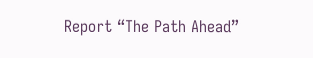Report “The Path Ahead”